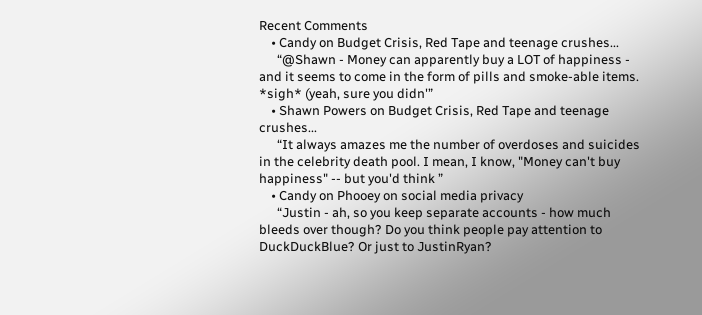Recent Comments
    • Candy on Budget Crisis, Red Tape and teenage crushes...
      “@Shawn - Money can apparently buy a LOT of happiness - and it seems to come in the form of pills and smoke-able items. *sigh* (yeah, sure you didn'”
    • Shawn Powers on Budget Crisis, Red Tape and teenage crushes...
      “It always amazes me the number of overdoses and suicides in the celebrity death pool. I mean, I know, "Money can't buy happiness" -- but you'd think ”
    • Candy on Phooey on social media privacy
      “Justin - ah, so you keep separate accounts - how much bleeds over though? Do you think people pay attention to DuckDuckBlue? Or just to JustinRyan?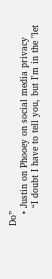Do”
    • Justin on Phooey on social media privacy
      “I doubt I have to tell you, but I'm in the "let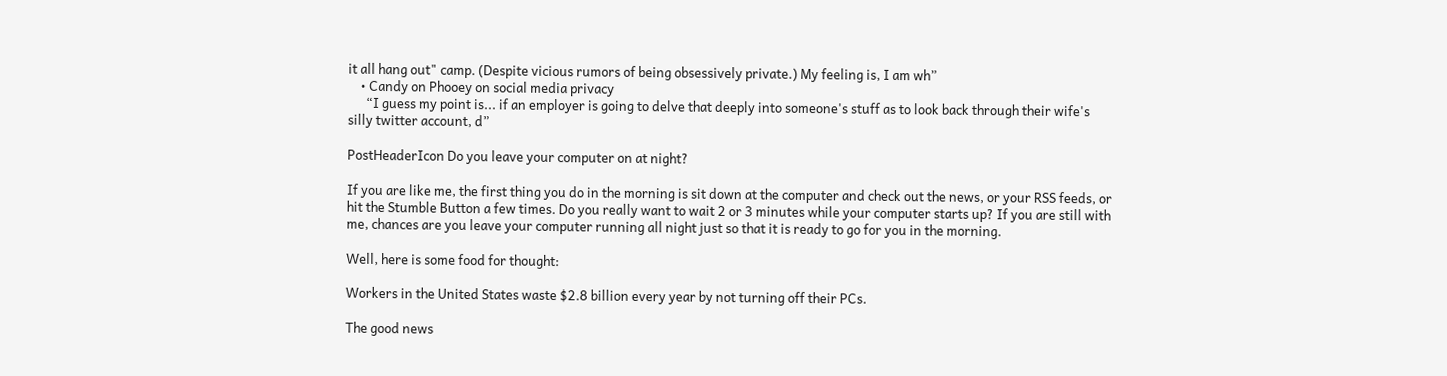it all hang out" camp. (Despite vicious rumors of being obsessively private.) My feeling is, I am wh”
    • Candy on Phooey on social media privacy
      “I guess my point is... if an employer is going to delve that deeply into someone's stuff as to look back through their wife's silly twitter account, d”

PostHeaderIcon Do you leave your computer on at night?

If you are like me, the first thing you do in the morning is sit down at the computer and check out the news, or your RSS feeds, or hit the Stumble Button a few times. Do you really want to wait 2 or 3 minutes while your computer starts up? If you are still with me, chances are you leave your computer running all night just so that it is ready to go for you in the morning.

Well, here is some food for thought:

Workers in the United States waste $2.8 billion every year by not turning off their PCs.

The good news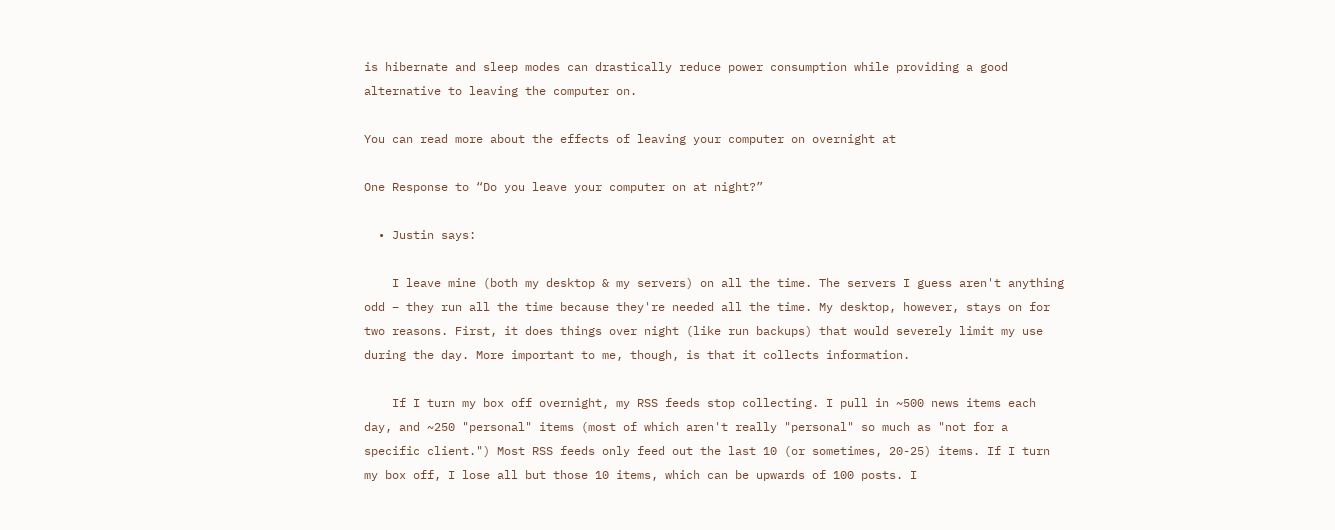is hibernate and sleep modes can drastically reduce power consumption while providing a good alternative to leaving the computer on.

You can read more about the effects of leaving your computer on overnight at

One Response to “Do you leave your computer on at night?”

  • Justin says:

    I leave mine (both my desktop & my servers) on all the time. The servers I guess aren't anything odd – they run all the time because they're needed all the time. My desktop, however, stays on for two reasons. First, it does things over night (like run backups) that would severely limit my use during the day. More important to me, though, is that it collects information.

    If I turn my box off overnight, my RSS feeds stop collecting. I pull in ~500 news items each day, and ~250 "personal" items (most of which aren't really "personal" so much as "not for a specific client.") Most RSS feeds only feed out the last 10 (or sometimes, 20-25) items. If I turn my box off, I lose all but those 10 items, which can be upwards of 100 posts. I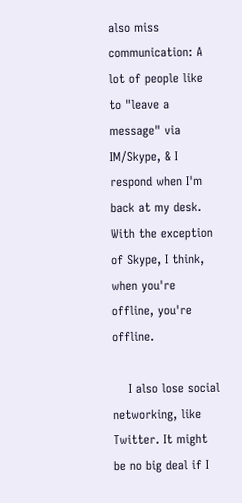also miss communication: A lot of people like to "leave a message" via IM/Skype, & I respond when I'm back at my desk. With the exception of Skype, I think, when you're offline, you're offline.

    I also lose social networking, like Twitter. It might be no big deal if I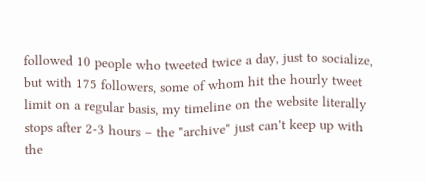followed 10 people who tweeted twice a day, just to socialize, but with 175 followers, some of whom hit the hourly tweet limit on a regular basis, my timeline on the website literally stops after 2-3 hours – the "archive" just can't keep up with the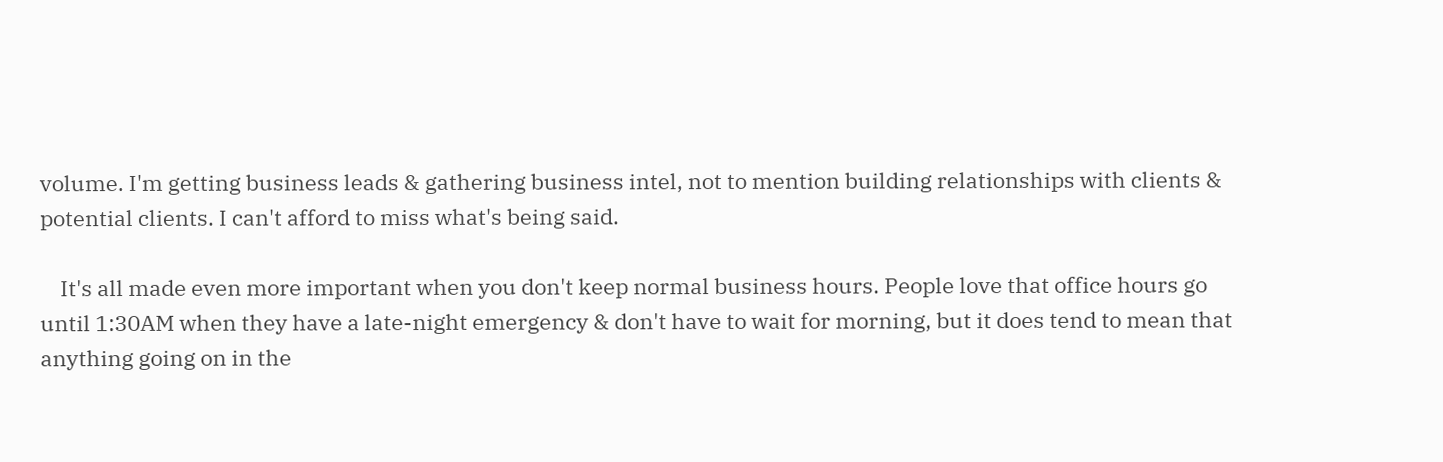volume. I'm getting business leads & gathering business intel, not to mention building relationships with clients & potential clients. I can't afford to miss what's being said.

    It's all made even more important when you don't keep normal business hours. People love that office hours go until 1:30AM when they have a late-night emergency & don't have to wait for morning, but it does tend to mean that anything going on in the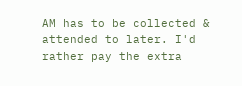AM has to be collected & attended to later. I'd rather pay the extra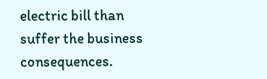electric bill than suffer the business consequences.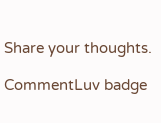Share your thoughts.

CommentLuv badge